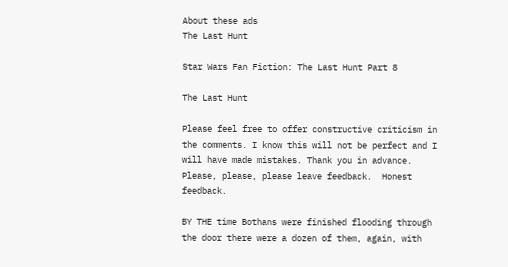About these ads
The Last Hunt

Star Wars Fan Fiction: The Last Hunt Part 8

The Last Hunt

Please feel free to offer constructive criticism in the comments. I know this will not be perfect and I will have made mistakes. Thank you in advance.  Please, please, please leave feedback.  Honest feedback.

BY THE time Bothans were finished flooding through the door there were a dozen of them, again, with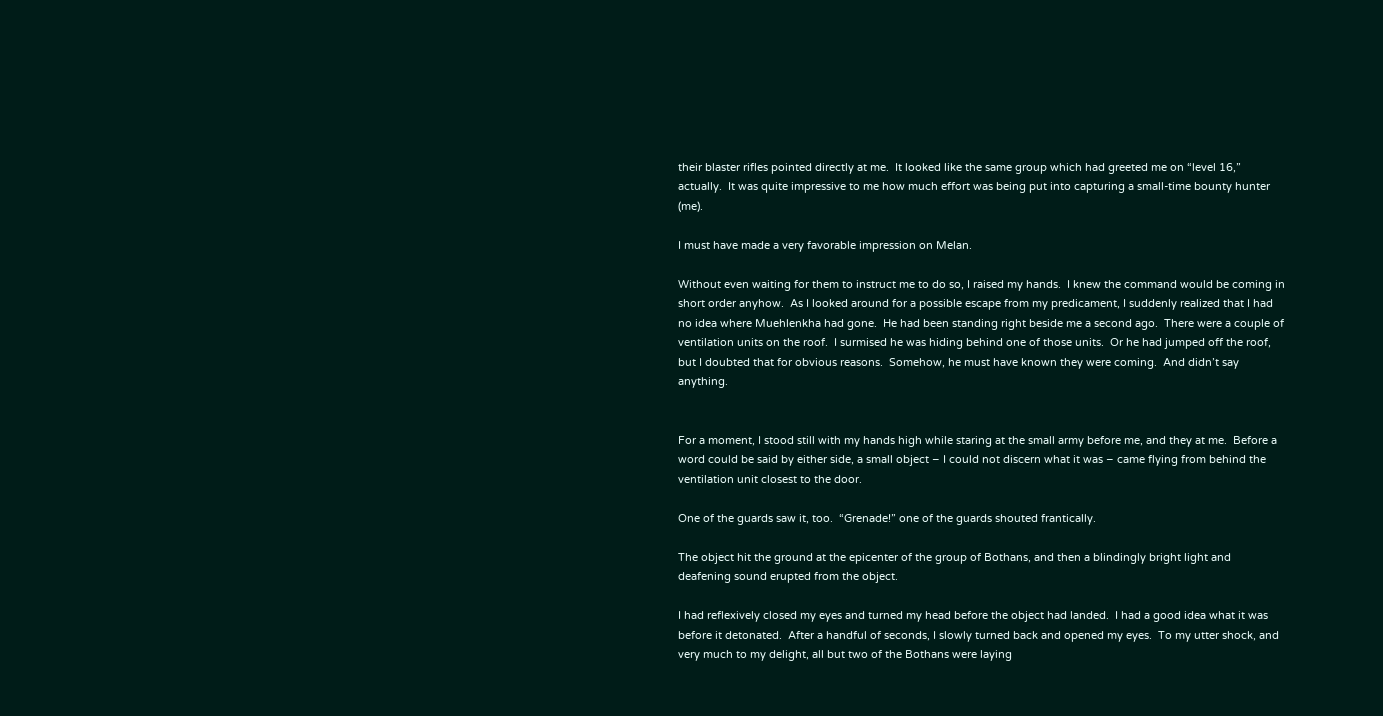their blaster rifles pointed directly at me.  It looked like the same group which had greeted me on “level 16,” actually.  It was quite impressive to me how much effort was being put into capturing a small-time bounty hunter (me).

I must have made a very favorable impression on Melan.

Without even waiting for them to instruct me to do so, I raised my hands.  I knew the command would be coming in short order anyhow.  As I looked around for a possible escape from my predicament, I suddenly realized that I had no idea where Muehlenkha had gone.  He had been standing right beside me a second ago.  There were a couple of ventilation units on the roof.  I surmised he was hiding behind one of those units.  Or he had jumped off the roof, but I doubted that for obvious reasons.  Somehow, he must have known they were coming.  And didn’t say anything.


For a moment, I stood still with my hands high while staring at the small army before me, and they at me.  Before a word could be said by either side, a small object – I could not discern what it was – came flying from behind the ventilation unit closest to the door.

One of the guards saw it, too.  “Grenade!” one of the guards shouted frantically.

The object hit the ground at the epicenter of the group of Bothans, and then a blindingly bright light and deafening sound erupted from the object.

I had reflexively closed my eyes and turned my head before the object had landed.  I had a good idea what it was before it detonated.  After a handful of seconds, I slowly turned back and opened my eyes.  To my utter shock, and very much to my delight, all but two of the Bothans were laying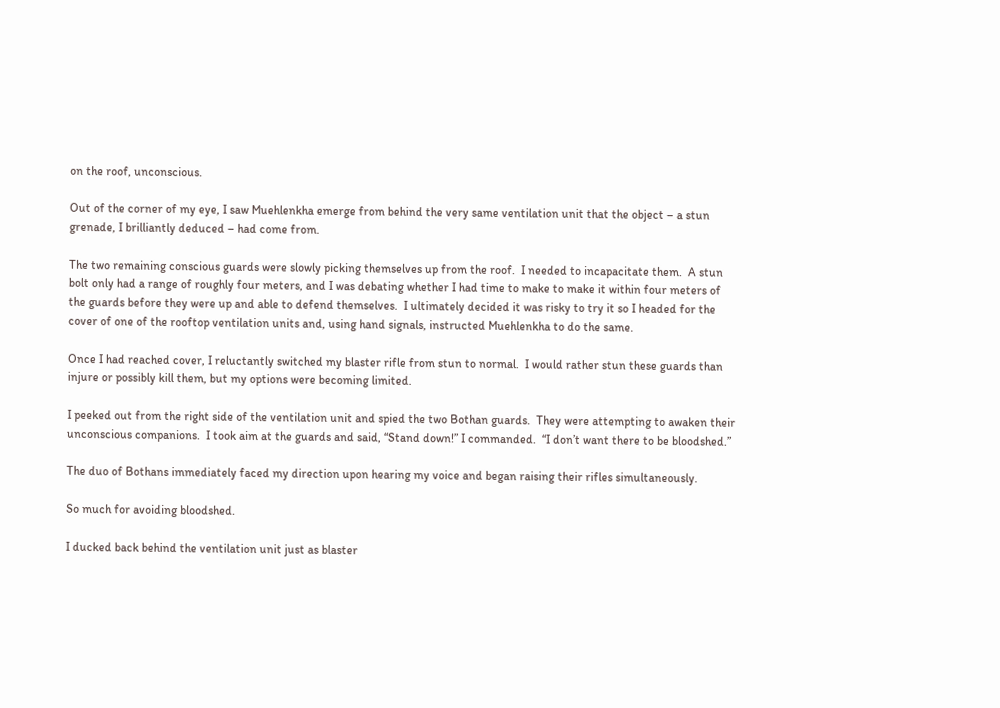on the roof, unconscious.

Out of the corner of my eye, I saw Muehlenkha emerge from behind the very same ventilation unit that the object – a stun grenade, I brilliantly deduced – had come from.

The two remaining conscious guards were slowly picking themselves up from the roof.  I needed to incapacitate them.  A stun bolt only had a range of roughly four meters, and I was debating whether I had time to make to make it within four meters of the guards before they were up and able to defend themselves.  I ultimately decided it was risky to try it so I headed for the cover of one of the rooftop ventilation units and, using hand signals, instructed Muehlenkha to do the same.

Once I had reached cover, I reluctantly switched my blaster rifle from stun to normal.  I would rather stun these guards than injure or possibly kill them, but my options were becoming limited.

I peeked out from the right side of the ventilation unit and spied the two Bothan guards.  They were attempting to awaken their unconscious companions.  I took aim at the guards and said, “Stand down!” I commanded.  “I don’t want there to be bloodshed.”

The duo of Bothans immediately faced my direction upon hearing my voice and began raising their rifles simultaneously.

So much for avoiding bloodshed.

I ducked back behind the ventilation unit just as blaster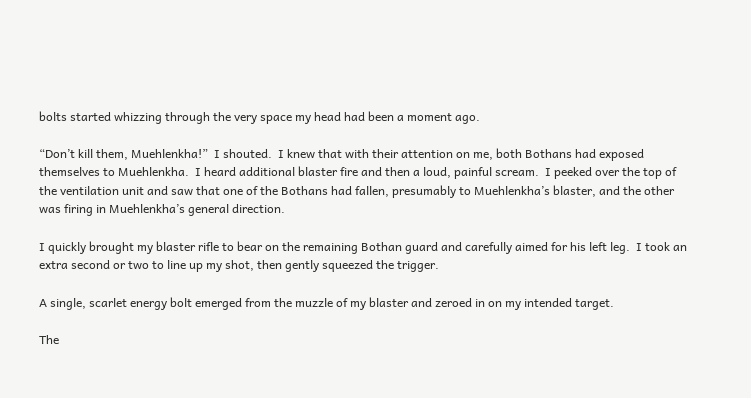bolts started whizzing through the very space my head had been a moment ago.

“Don’t kill them, Muehlenkha!”  I shouted.  I knew that with their attention on me, both Bothans had exposed themselves to Muehlenkha.  I heard additional blaster fire and then a loud, painful scream.  I peeked over the top of the ventilation unit and saw that one of the Bothans had fallen, presumably to Muehlenkha’s blaster, and the other was firing in Muehlenkha’s general direction.

I quickly brought my blaster rifle to bear on the remaining Bothan guard and carefully aimed for his left leg.  I took an extra second or two to line up my shot, then gently squeezed the trigger.

A single, scarlet energy bolt emerged from the muzzle of my blaster and zeroed in on my intended target.

The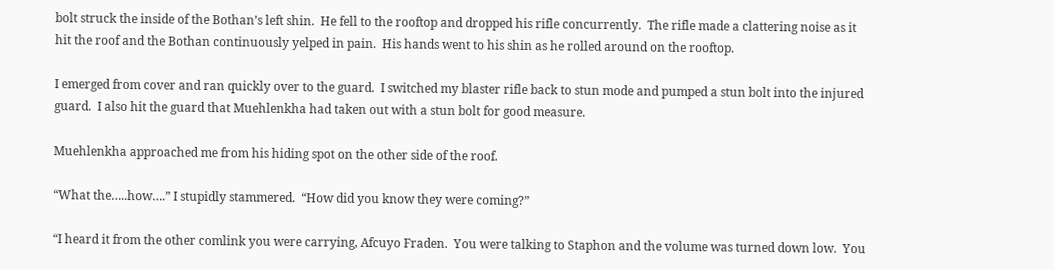bolt struck the inside of the Bothan’s left shin.  He fell to the rooftop and dropped his rifle concurrently.  The rifle made a clattering noise as it hit the roof and the Bothan continuously yelped in pain.  His hands went to his shin as he rolled around on the rooftop.

I emerged from cover and ran quickly over to the guard.  I switched my blaster rifle back to stun mode and pumped a stun bolt into the injured guard.  I also hit the guard that Muehlenkha had taken out with a stun bolt for good measure.

Muehlenkha approached me from his hiding spot on the other side of the roof.

“What the…..how….” I stupidly stammered.  “How did you know they were coming?”

“I heard it from the other comlink you were carrying, Afcuyo Fraden.  You were talking to Staphon and the volume was turned down low.  You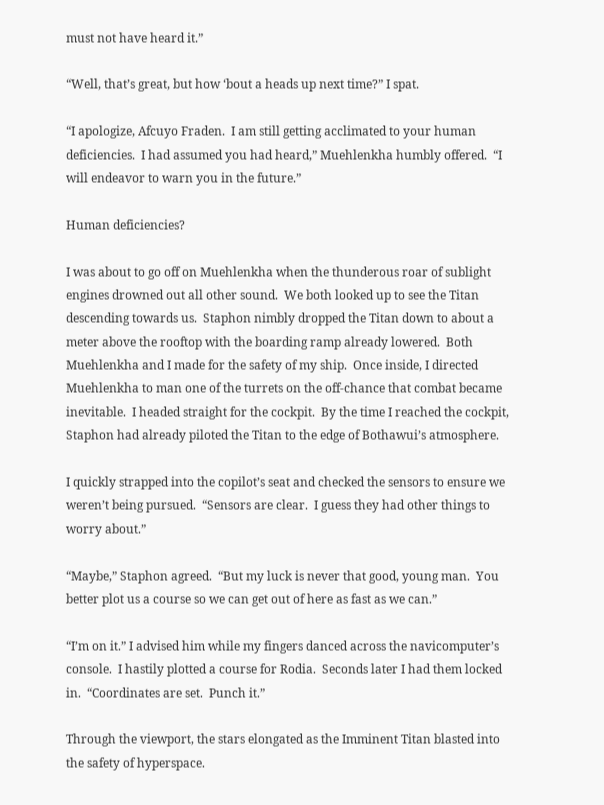must not have heard it.”

“Well, that’s great, but how ‘bout a heads up next time?” I spat.

“I apologize, Afcuyo Fraden.  I am still getting acclimated to your human deficiencies.  I had assumed you had heard,” Muehlenkha humbly offered.  “I will endeavor to warn you in the future.”

Human deficiencies?

I was about to go off on Muehlenkha when the thunderous roar of sublight engines drowned out all other sound.  We both looked up to see the Titan descending towards us.  Staphon nimbly dropped the Titan down to about a meter above the rooftop with the boarding ramp already lowered.  Both Muehlenkha and I made for the safety of my ship.  Once inside, I directed Muehlenkha to man one of the turrets on the off-chance that combat became inevitable.  I headed straight for the cockpit.  By the time I reached the cockpit, Staphon had already piloted the Titan to the edge of Bothawui’s atmosphere.

I quickly strapped into the copilot’s seat and checked the sensors to ensure we weren’t being pursued.  “Sensors are clear.  I guess they had other things to worry about.”

“Maybe,” Staphon agreed.  “But my luck is never that good, young man.  You better plot us a course so we can get out of here as fast as we can.”

“I’m on it.” I advised him while my fingers danced across the navicomputer’s console.  I hastily plotted a course for Rodia.  Seconds later I had them locked in.  “Coordinates are set.  Punch it.”

Through the viewport, the stars elongated as the Imminent Titan blasted into the safety of hyperspace.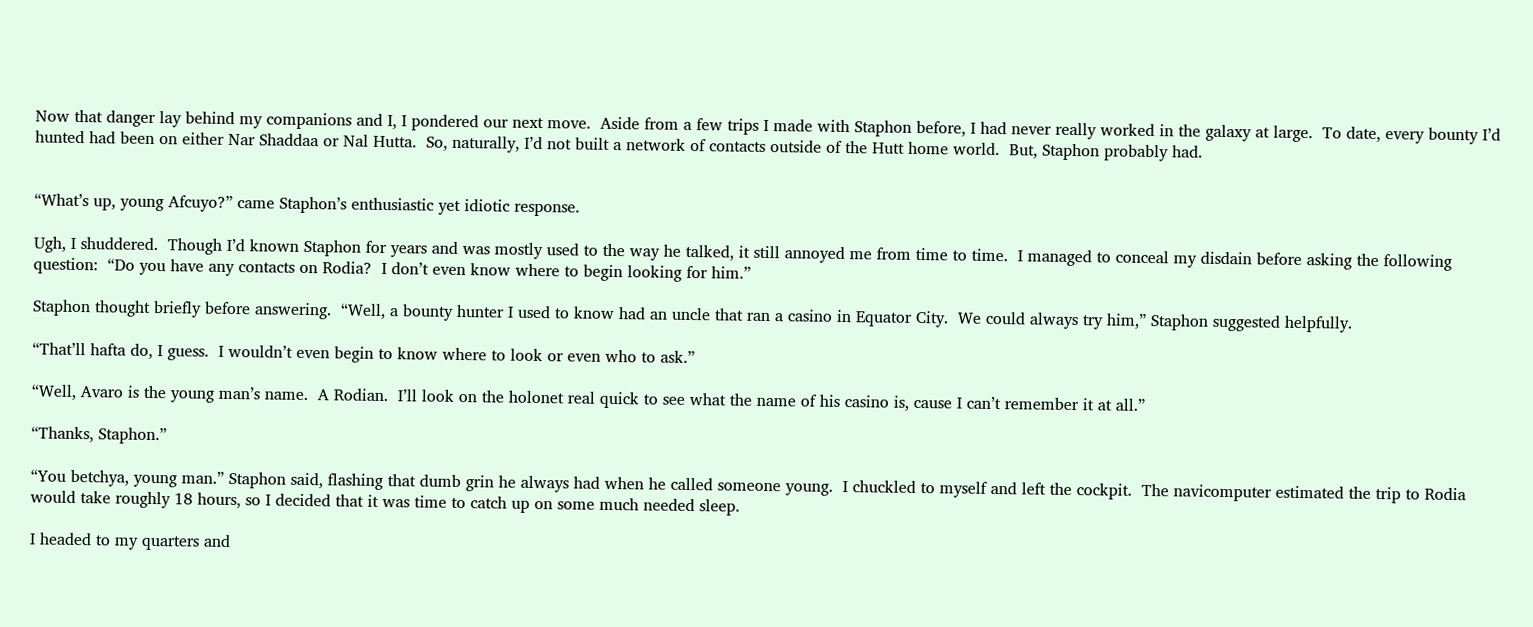Now that danger lay behind my companions and I, I pondered our next move.  Aside from a few trips I made with Staphon before, I had never really worked in the galaxy at large.  To date, every bounty I’d hunted had been on either Nar Shaddaa or Nal Hutta.  So, naturally, I’d not built a network of contacts outside of the Hutt home world.  But, Staphon probably had.


“What’s up, young Afcuyo?” came Staphon’s enthusiastic yet idiotic response.

Ugh, I shuddered.  Though I’d known Staphon for years and was mostly used to the way he talked, it still annoyed me from time to time.  I managed to conceal my disdain before asking the following question:  “Do you have any contacts on Rodia?  I don’t even know where to begin looking for him.”

Staphon thought briefly before answering.  “Well, a bounty hunter I used to know had an uncle that ran a casino in Equator City.  We could always try him,” Staphon suggested helpfully.

“That’ll hafta do, I guess.  I wouldn’t even begin to know where to look or even who to ask.”

“Well, Avaro is the young man’s name.  A Rodian.  I’ll look on the holonet real quick to see what the name of his casino is, cause I can’t remember it at all.”

“Thanks, Staphon.”

“You betchya, young man.” Staphon said, flashing that dumb grin he always had when he called someone young.  I chuckled to myself and left the cockpit.  The navicomputer estimated the trip to Rodia would take roughly 18 hours, so I decided that it was time to catch up on some much needed sleep.

I headed to my quarters and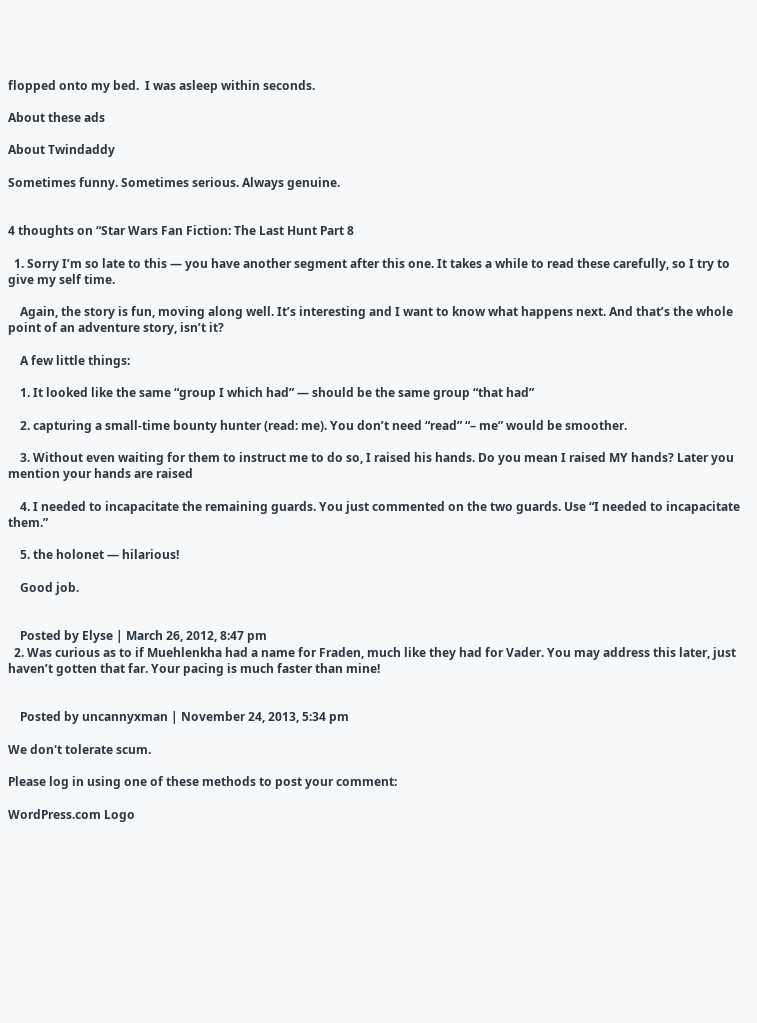flopped onto my bed.  I was asleep within seconds.

About these ads

About Twindaddy

Sometimes funny. Sometimes serious. Always genuine.


4 thoughts on “Star Wars Fan Fiction: The Last Hunt Part 8

  1. Sorry I’m so late to this — you have another segment after this one. It takes a while to read these carefully, so I try to give my self time.

    Again, the story is fun, moving along well. It’s interesting and I want to know what happens next. And that’s the whole point of an adventure story, isn’t it?

    A few little things:

    1. It looked like the same “group I which had” — should be the same group “that had”

    2. capturing a small-time bounty hunter (read: me). You don’t need “read” “– me” would be smoother.

    3. Without even waiting for them to instruct me to do so, I raised his hands. Do you mean I raised MY hands? Later you mention your hands are raised

    4. I needed to incapacitate the remaining guards. You just commented on the two guards. Use “I needed to incapacitate them.”

    5. the holonet — hilarious!

    Good job.


    Posted by Elyse | March 26, 2012, 8:47 pm
  2. Was curious as to if Muehlenkha had a name for Fraden, much like they had for Vader. You may address this later, just haven’t gotten that far. Your pacing is much faster than mine!


    Posted by uncannyxman | November 24, 2013, 5:34 pm

We don't tolerate scum.

Please log in using one of these methods to post your comment:

WordPress.com Logo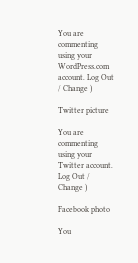You are commenting using your WordPress.com account. Log Out / Change )

Twitter picture

You are commenting using your Twitter account. Log Out / Change )

Facebook photo

You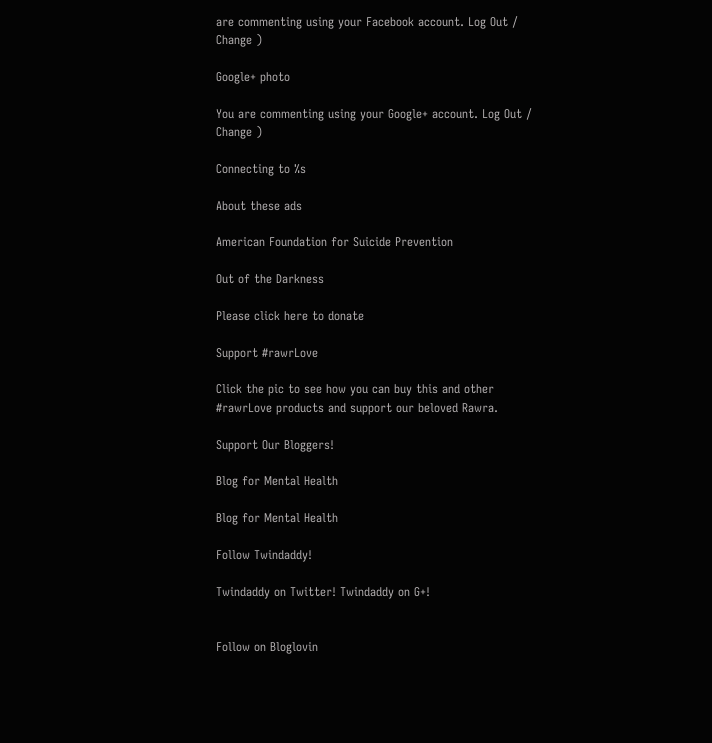are commenting using your Facebook account. Log Out / Change )

Google+ photo

You are commenting using your Google+ account. Log Out / Change )

Connecting to %s

About these ads

American Foundation for Suicide Prevention

Out of the Darkness

Please click here to donate

Support #rawrLove

Click the pic to see how you can buy this and other #rawrLove products and support our beloved Rawra.

Support Our Bloggers!

Blog for Mental Health

Blog for Mental Health

Follow Twindaddy!

Twindaddy on Twitter! Twindaddy on G+!


Follow on Bloglovin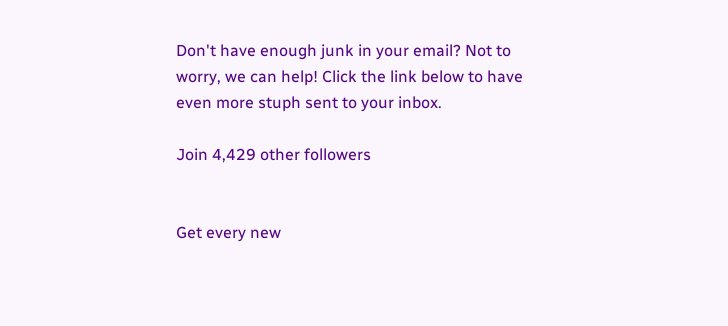Don't have enough junk in your email? Not to worry, we can help! Click the link below to have even more stuph sent to your inbox.

Join 4,429 other followers


Get every new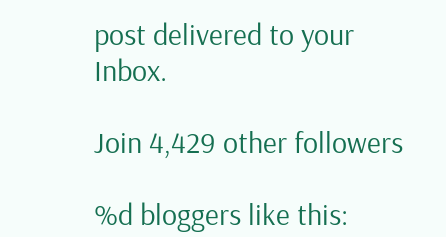post delivered to your Inbox.

Join 4,429 other followers

%d bloggers like this: